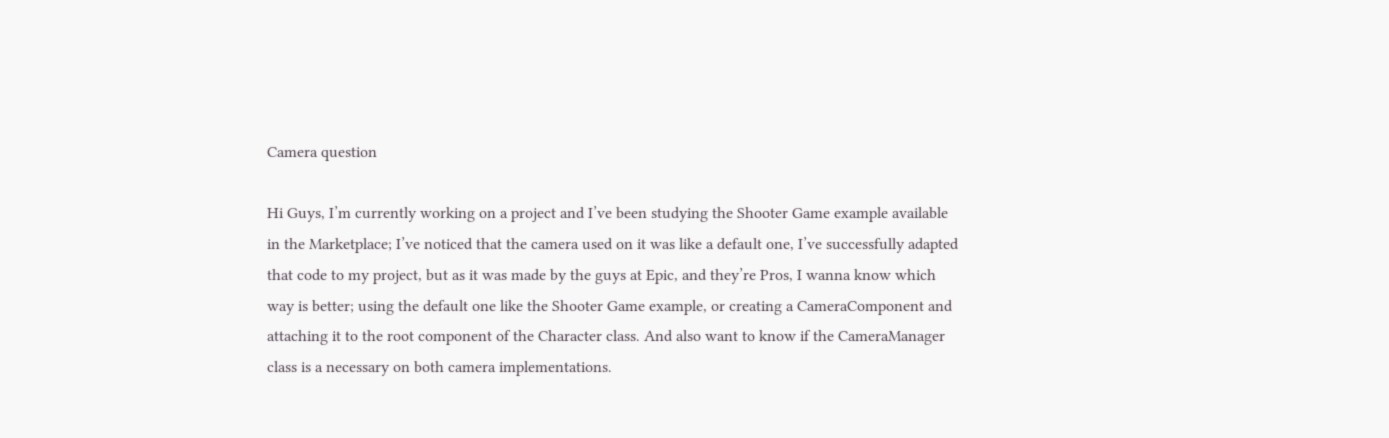Camera question

Hi Guys, I’m currently working on a project and I’ve been studying the Shooter Game example available in the Marketplace; I’ve noticed that the camera used on it was like a default one, I’ve successfully adapted that code to my project, but as it was made by the guys at Epic, and they’re Pros, I wanna know which way is better; using the default one like the Shooter Game example, or creating a CameraComponent and attaching it to the root component of the Character class. And also want to know if the CameraManager class is a necessary on both camera implementations.